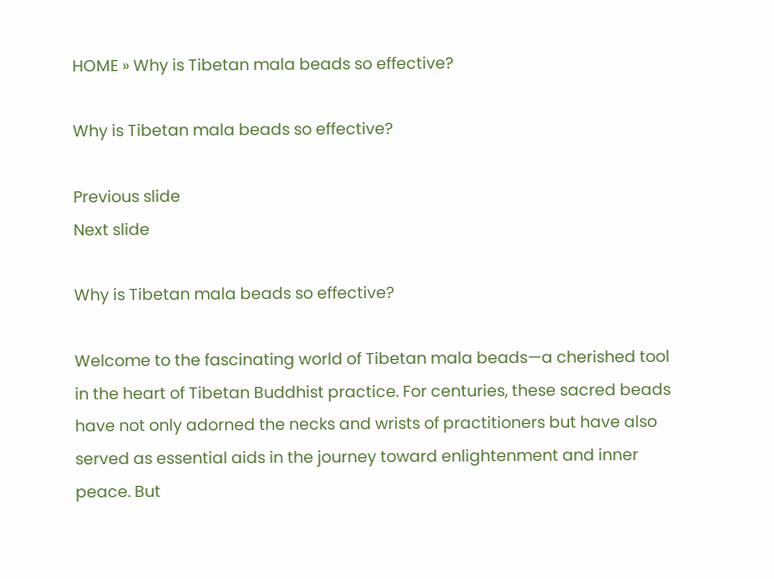HOME » Why is Tibetan mala beads so effective?

Why is Tibetan mala beads so effective?

Previous slide
Next slide

Why is Tibetan mala beads so effective?

Welcome to the fascinating world of Tibetan mala beads—a cherished tool in the heart of Tibetan Buddhist practice. For centuries, these sacred beads have not only adorned the necks and wrists of practitioners but have also served as essential aids in the journey toward enlightenment and inner peace. But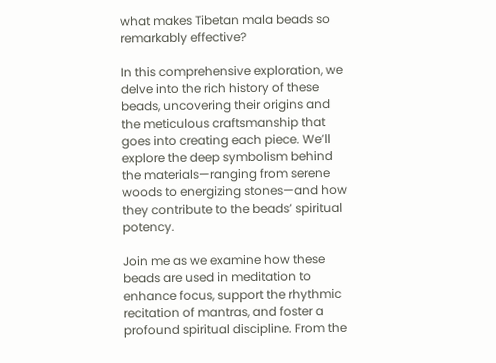what makes Tibetan mala beads so remarkably effective?

In this comprehensive exploration, we delve into the rich history of these beads, uncovering their origins and the meticulous craftsmanship that goes into creating each piece. We’ll explore the deep symbolism behind the materials—ranging from serene woods to energizing stones—and how they contribute to the beads’ spiritual potency.

Join me as we examine how these beads are used in meditation to enhance focus, support the rhythmic recitation of mantras, and foster a profound spiritual discipline. From the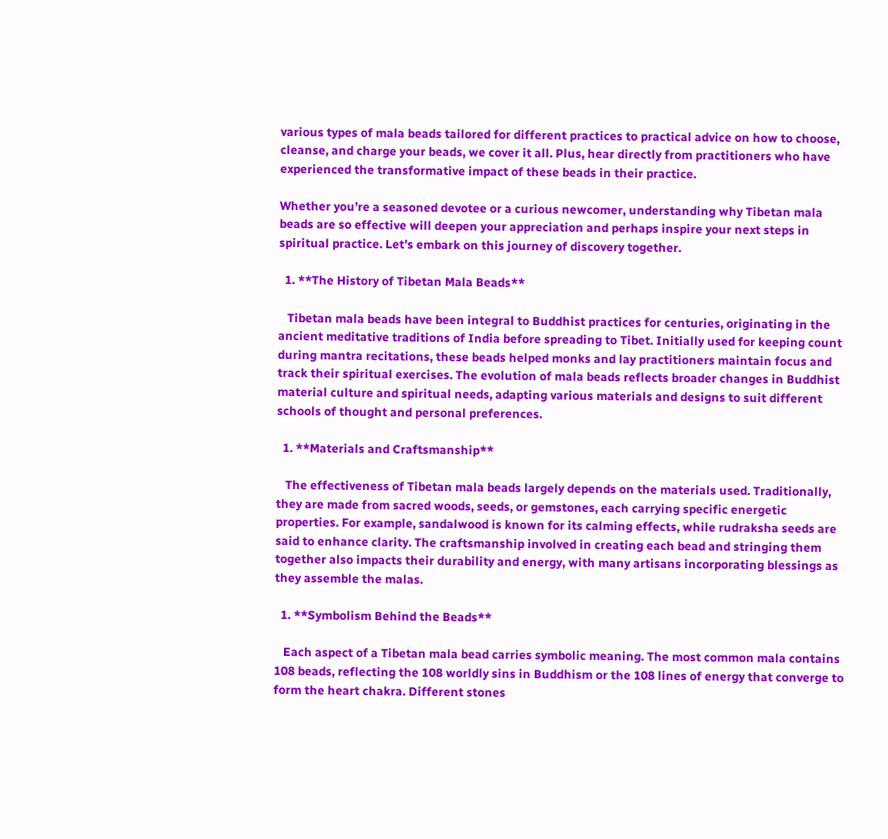various types of mala beads tailored for different practices to practical advice on how to choose, cleanse, and charge your beads, we cover it all. Plus, hear directly from practitioners who have experienced the transformative impact of these beads in their practice.

Whether you’re a seasoned devotee or a curious newcomer, understanding why Tibetan mala beads are so effective will deepen your appreciation and perhaps inspire your next steps in spiritual practice. Let’s embark on this journey of discovery together.

  1. **The History of Tibetan Mala Beads**

   Tibetan mala beads have been integral to Buddhist practices for centuries, originating in the ancient meditative traditions of India before spreading to Tibet. Initially used for keeping count during mantra recitations, these beads helped monks and lay practitioners maintain focus and track their spiritual exercises. The evolution of mala beads reflects broader changes in Buddhist material culture and spiritual needs, adapting various materials and designs to suit different schools of thought and personal preferences.

  1. **Materials and Craftsmanship**

   The effectiveness of Tibetan mala beads largely depends on the materials used. Traditionally, they are made from sacred woods, seeds, or gemstones, each carrying specific energetic properties. For example, sandalwood is known for its calming effects, while rudraksha seeds are said to enhance clarity. The craftsmanship involved in creating each bead and stringing them together also impacts their durability and energy, with many artisans incorporating blessings as they assemble the malas.

  1. **Symbolism Behind the Beads**

   Each aspect of a Tibetan mala bead carries symbolic meaning. The most common mala contains 108 beads, reflecting the 108 worldly sins in Buddhism or the 108 lines of energy that converge to form the heart chakra. Different stones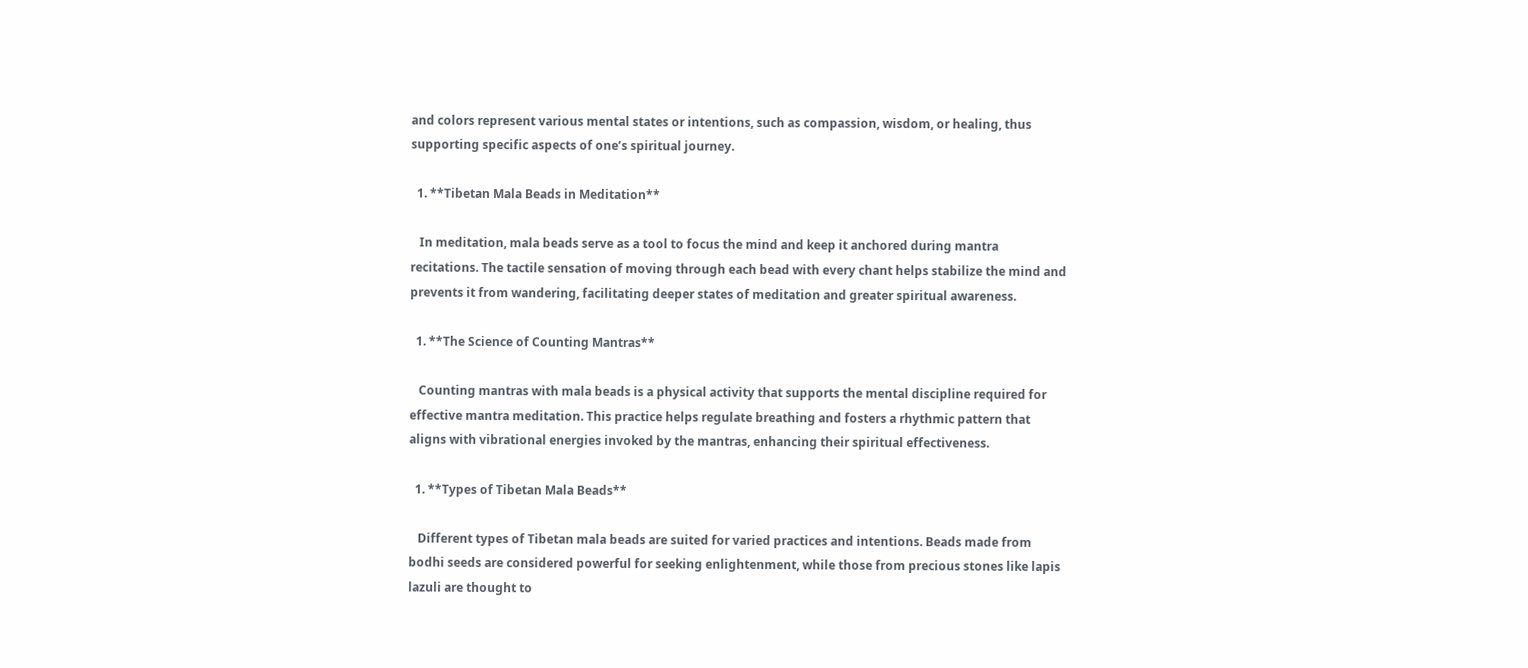and colors represent various mental states or intentions, such as compassion, wisdom, or healing, thus supporting specific aspects of one’s spiritual journey.

  1. **Tibetan Mala Beads in Meditation**

   In meditation, mala beads serve as a tool to focus the mind and keep it anchored during mantra recitations. The tactile sensation of moving through each bead with every chant helps stabilize the mind and prevents it from wandering, facilitating deeper states of meditation and greater spiritual awareness.

  1. **The Science of Counting Mantras**

   Counting mantras with mala beads is a physical activity that supports the mental discipline required for effective mantra meditation. This practice helps regulate breathing and fosters a rhythmic pattern that aligns with vibrational energies invoked by the mantras, enhancing their spiritual effectiveness.

  1. **Types of Tibetan Mala Beads**

   Different types of Tibetan mala beads are suited for varied practices and intentions. Beads made from bodhi seeds are considered powerful for seeking enlightenment, while those from precious stones like lapis lazuli are thought to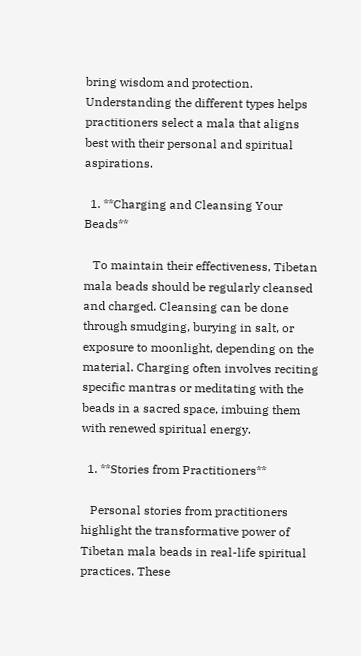bring wisdom and protection. Understanding the different types helps practitioners select a mala that aligns best with their personal and spiritual aspirations.

  1. **Charging and Cleansing Your Beads**

   To maintain their effectiveness, Tibetan mala beads should be regularly cleansed and charged. Cleansing can be done through smudging, burying in salt, or exposure to moonlight, depending on the material. Charging often involves reciting specific mantras or meditating with the beads in a sacred space, imbuing them with renewed spiritual energy.

  1. **Stories from Practitioners**

   Personal stories from practitioners highlight the transformative power of Tibetan mala beads in real-life spiritual practices. These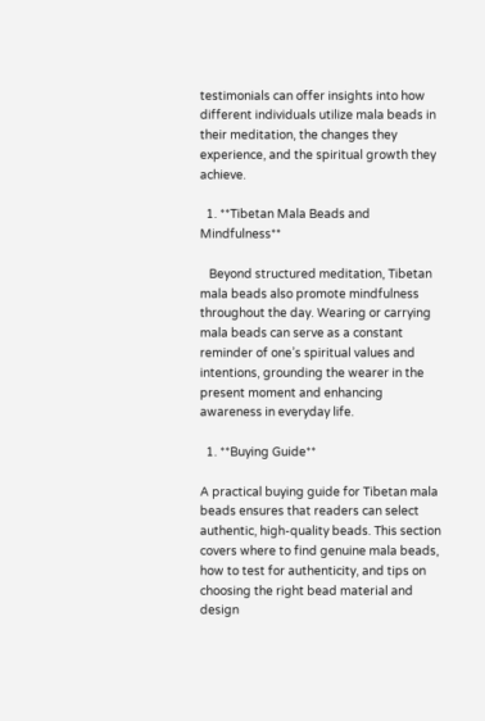testimonials can offer insights into how different individuals utilize mala beads in their meditation, the changes they experience, and the spiritual growth they achieve.

  1. **Tibetan Mala Beads and Mindfulness**

   Beyond structured meditation, Tibetan mala beads also promote mindfulness throughout the day. Wearing or carrying mala beads can serve as a constant reminder of one’s spiritual values and intentions, grounding the wearer in the present moment and enhancing awareness in everyday life.

  1. **Buying Guide**

A practical buying guide for Tibetan mala beads ensures that readers can select authentic, high-quality beads. This section covers where to find genuine mala beads, how to test for authenticity, and tips on choosing the right bead material and design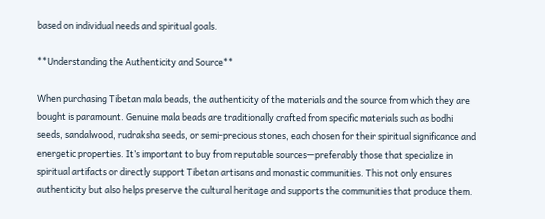based on individual needs and spiritual goals.

**Understanding the Authenticity and Source**

When purchasing Tibetan mala beads, the authenticity of the materials and the source from which they are bought is paramount. Genuine mala beads are traditionally crafted from specific materials such as bodhi seeds, sandalwood, rudraksha seeds, or semi-precious stones, each chosen for their spiritual significance and energetic properties. It’s important to buy from reputable sources—preferably those that specialize in spiritual artifacts or directly support Tibetan artisans and monastic communities. This not only ensures authenticity but also helps preserve the cultural heritage and supports the communities that produce them.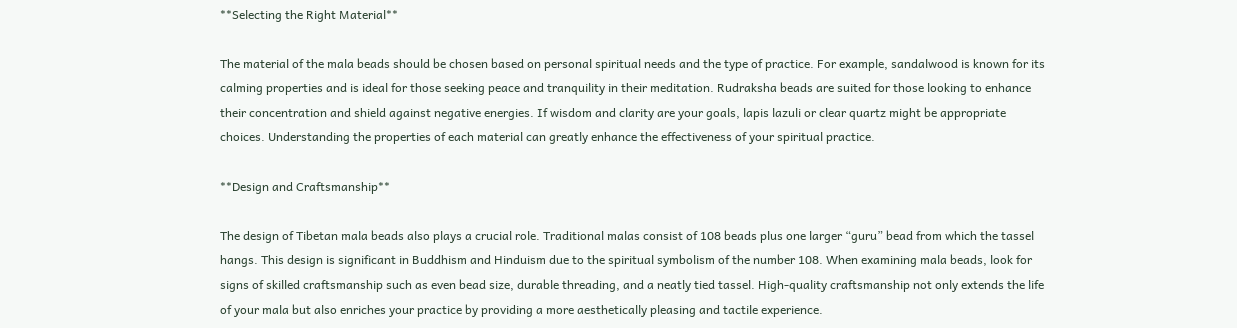**Selecting the Right Material**

The material of the mala beads should be chosen based on personal spiritual needs and the type of practice. For example, sandalwood is known for its calming properties and is ideal for those seeking peace and tranquility in their meditation. Rudraksha beads are suited for those looking to enhance their concentration and shield against negative energies. If wisdom and clarity are your goals, lapis lazuli or clear quartz might be appropriate choices. Understanding the properties of each material can greatly enhance the effectiveness of your spiritual practice.

**Design and Craftsmanship**

The design of Tibetan mala beads also plays a crucial role. Traditional malas consist of 108 beads plus one larger “guru” bead from which the tassel hangs. This design is significant in Buddhism and Hinduism due to the spiritual symbolism of the number 108. When examining mala beads, look for signs of skilled craftsmanship such as even bead size, durable threading, and a neatly tied tassel. High-quality craftsmanship not only extends the life of your mala but also enriches your practice by providing a more aesthetically pleasing and tactile experience.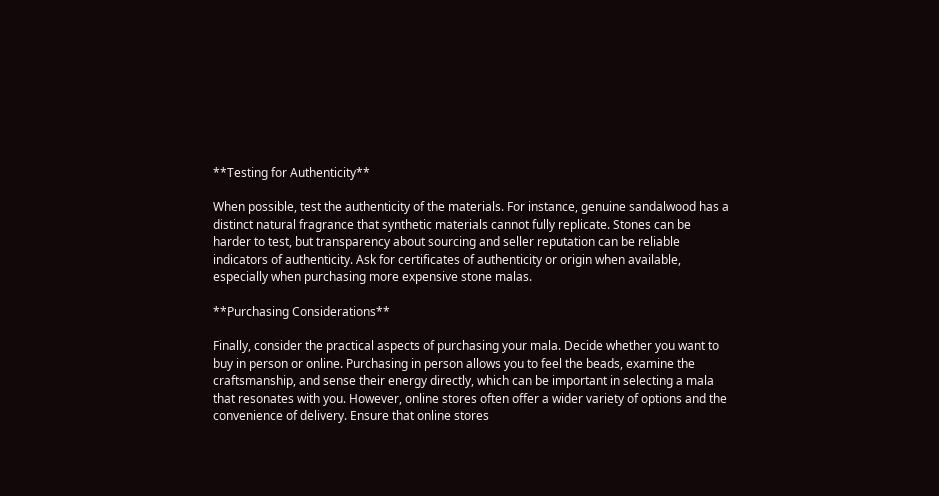**Testing for Authenticity**

When possible, test the authenticity of the materials. For instance, genuine sandalwood has a distinct natural fragrance that synthetic materials cannot fully replicate. Stones can be harder to test, but transparency about sourcing and seller reputation can be reliable indicators of authenticity. Ask for certificates of authenticity or origin when available, especially when purchasing more expensive stone malas.

**Purchasing Considerations**

Finally, consider the practical aspects of purchasing your mala. Decide whether you want to buy in person or online. Purchasing in person allows you to feel the beads, examine the craftsmanship, and sense their energy directly, which can be important in selecting a mala that resonates with you. However, online stores often offer a wider variety of options and the convenience of delivery. Ensure that online stores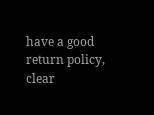have a good return policy, clear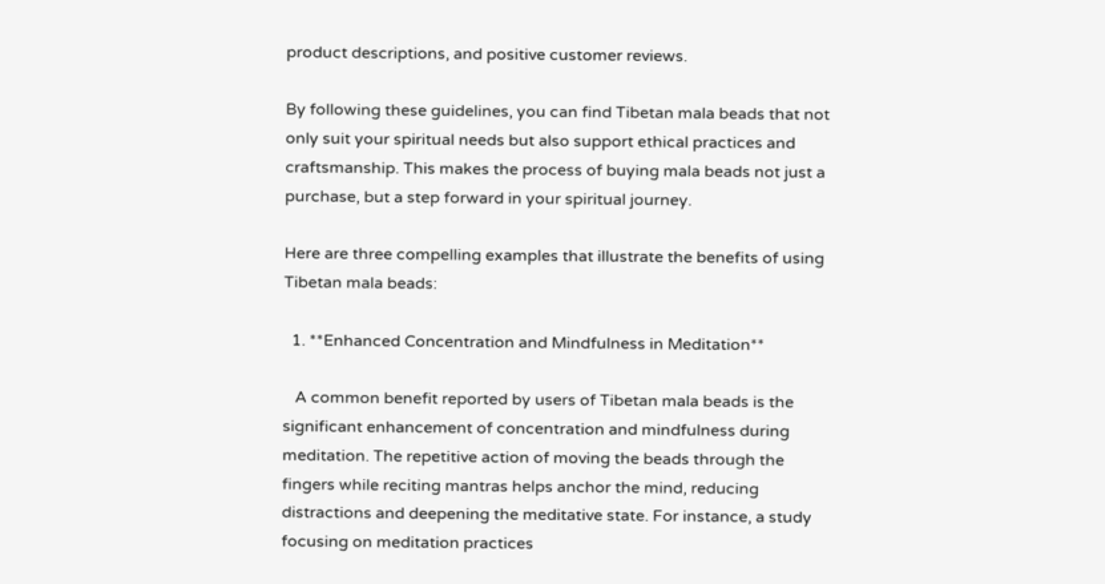product descriptions, and positive customer reviews.

By following these guidelines, you can find Tibetan mala beads that not only suit your spiritual needs but also support ethical practices and craftsmanship. This makes the process of buying mala beads not just a purchase, but a step forward in your spiritual journey.

Here are three compelling examples that illustrate the benefits of using Tibetan mala beads:

  1. **Enhanced Concentration and Mindfulness in Meditation**

   A common benefit reported by users of Tibetan mala beads is the significant enhancement of concentration and mindfulness during meditation. The repetitive action of moving the beads through the fingers while reciting mantras helps anchor the mind, reducing distractions and deepening the meditative state. For instance, a study focusing on meditation practices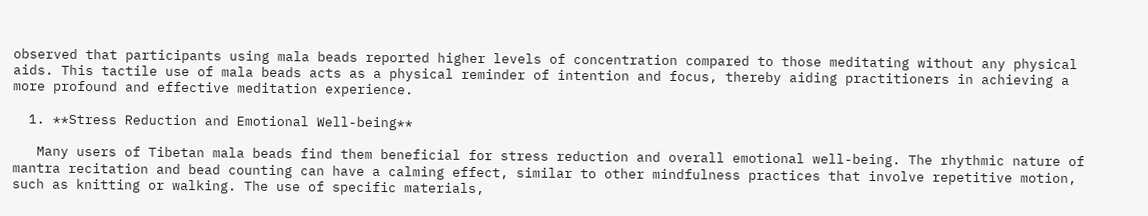observed that participants using mala beads reported higher levels of concentration compared to those meditating without any physical aids. This tactile use of mala beads acts as a physical reminder of intention and focus, thereby aiding practitioners in achieving a more profound and effective meditation experience.

  1. **Stress Reduction and Emotional Well-being**

   Many users of Tibetan mala beads find them beneficial for stress reduction and overall emotional well-being. The rhythmic nature of mantra recitation and bead counting can have a calming effect, similar to other mindfulness practices that involve repetitive motion, such as knitting or walking. The use of specific materials,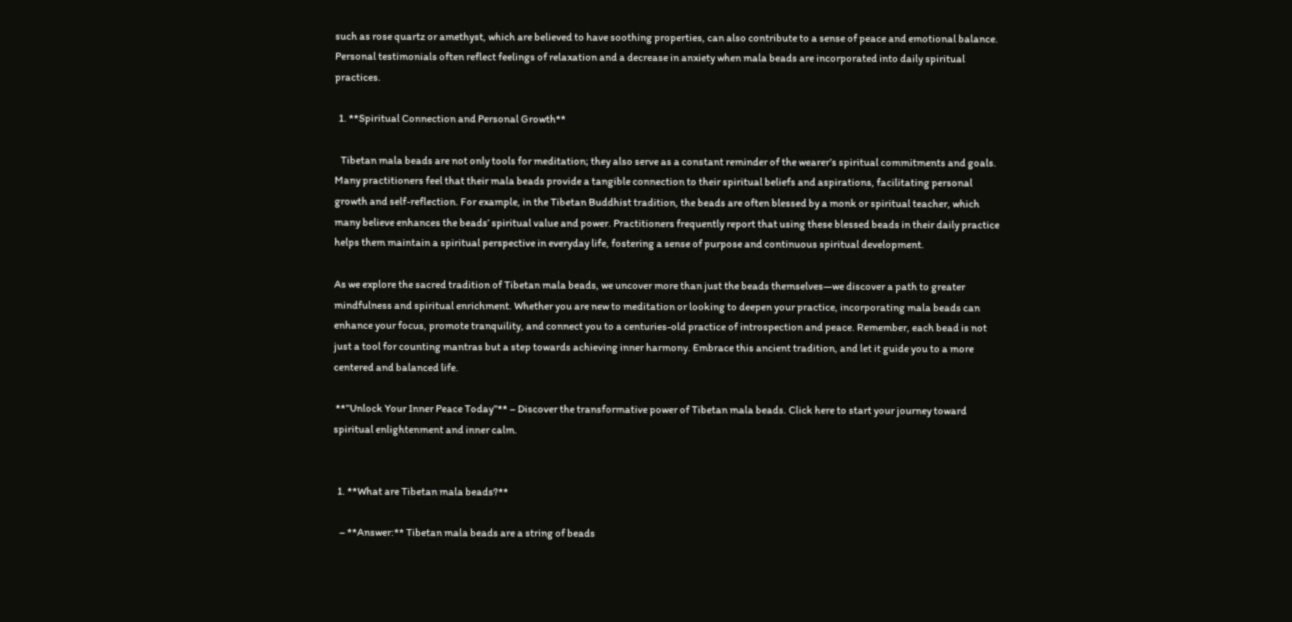such as rose quartz or amethyst, which are believed to have soothing properties, can also contribute to a sense of peace and emotional balance. Personal testimonials often reflect feelings of relaxation and a decrease in anxiety when mala beads are incorporated into daily spiritual practices.

  1. **Spiritual Connection and Personal Growth**

   Tibetan mala beads are not only tools for meditation; they also serve as a constant reminder of the wearer’s spiritual commitments and goals. Many practitioners feel that their mala beads provide a tangible connection to their spiritual beliefs and aspirations, facilitating personal growth and self-reflection. For example, in the Tibetan Buddhist tradition, the beads are often blessed by a monk or spiritual teacher, which many believe enhances the beads’ spiritual value and power. Practitioners frequently report that using these blessed beads in their daily practice helps them maintain a spiritual perspective in everyday life, fostering a sense of purpose and continuous spiritual development.

As we explore the sacred tradition of Tibetan mala beads, we uncover more than just the beads themselves—we discover a path to greater mindfulness and spiritual enrichment. Whether you are new to meditation or looking to deepen your practice, incorporating mala beads can enhance your focus, promote tranquility, and connect you to a centuries-old practice of introspection and peace. Remember, each bead is not just a tool for counting mantras but a step towards achieving inner harmony. Embrace this ancient tradition, and let it guide you to a more centered and balanced life.

 **”Unlock Your Inner Peace Today”** – Discover the transformative power of Tibetan mala beads. Click here to start your journey toward spiritual enlightenment and inner calm.


  1. **What are Tibetan mala beads?**

   – **Answer:** Tibetan mala beads are a string of beads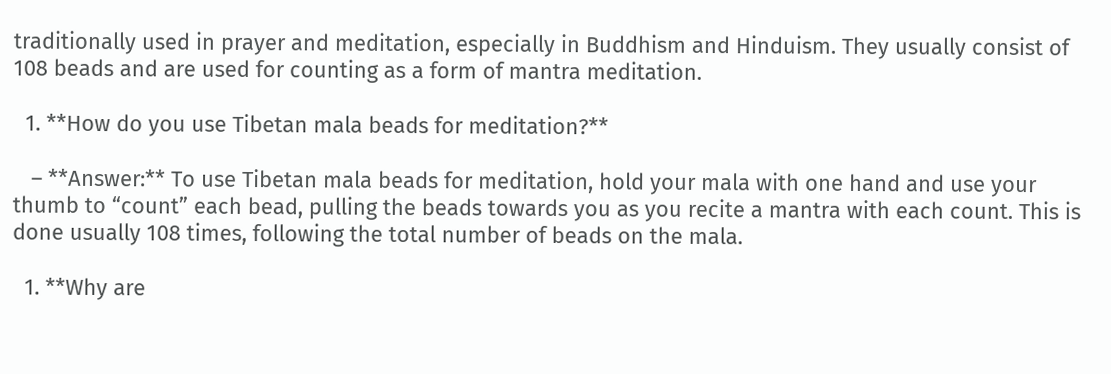traditionally used in prayer and meditation, especially in Buddhism and Hinduism. They usually consist of 108 beads and are used for counting as a form of mantra meditation.

  1. **How do you use Tibetan mala beads for meditation?**

   – **Answer:** To use Tibetan mala beads for meditation, hold your mala with one hand and use your thumb to “count” each bead, pulling the beads towards you as you recite a mantra with each count. This is done usually 108 times, following the total number of beads on the mala.

  1. **Why are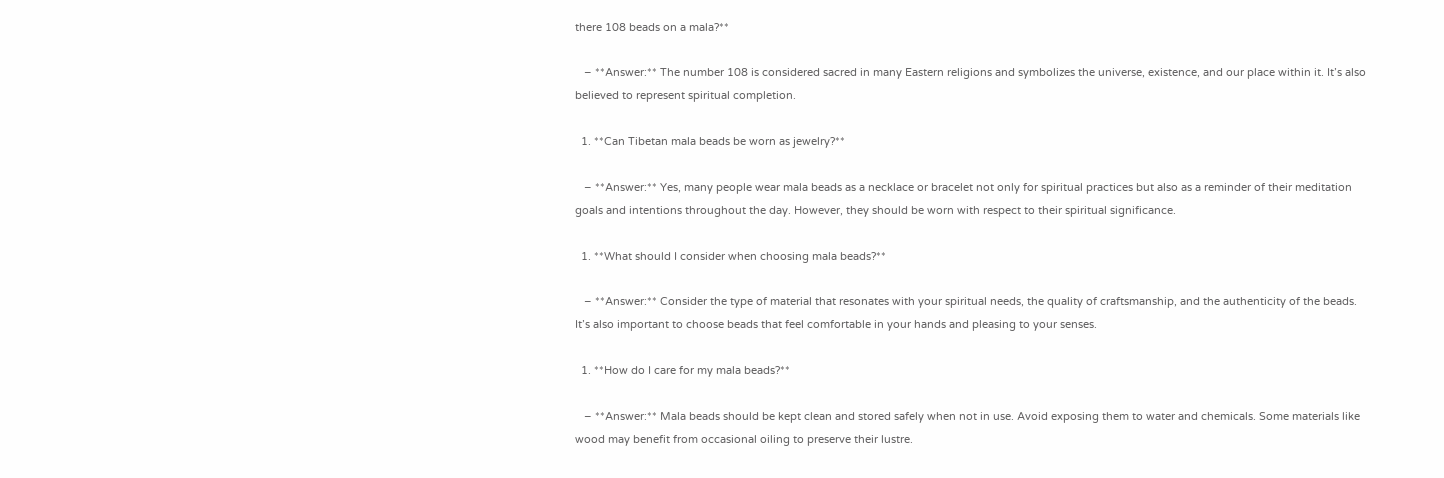there 108 beads on a mala?**

   – **Answer:** The number 108 is considered sacred in many Eastern religions and symbolizes the universe, existence, and our place within it. It’s also believed to represent spiritual completion.

  1. **Can Tibetan mala beads be worn as jewelry?**

   – **Answer:** Yes, many people wear mala beads as a necklace or bracelet not only for spiritual practices but also as a reminder of their meditation goals and intentions throughout the day. However, they should be worn with respect to their spiritual significance.

  1. **What should I consider when choosing mala beads?**

   – **Answer:** Consider the type of material that resonates with your spiritual needs, the quality of craftsmanship, and the authenticity of the beads. It’s also important to choose beads that feel comfortable in your hands and pleasing to your senses.

  1. **How do I care for my mala beads?**

   – **Answer:** Mala beads should be kept clean and stored safely when not in use. Avoid exposing them to water and chemicals. Some materials like wood may benefit from occasional oiling to preserve their lustre.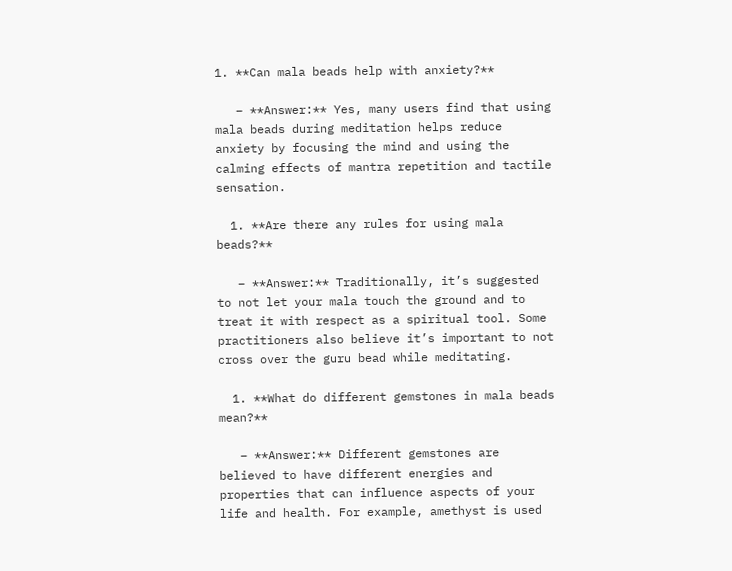1. **Can mala beads help with anxiety?**

   – **Answer:** Yes, many users find that using mala beads during meditation helps reduce anxiety by focusing the mind and using the calming effects of mantra repetition and tactile sensation.

  1. **Are there any rules for using mala beads?**

   – **Answer:** Traditionally, it’s suggested to not let your mala touch the ground and to treat it with respect as a spiritual tool. Some practitioners also believe it’s important to not cross over the guru bead while meditating.

  1. **What do different gemstones in mala beads mean?**

   – **Answer:** Different gemstones are believed to have different energies and properties that can influence aspects of your life and health. For example, amethyst is used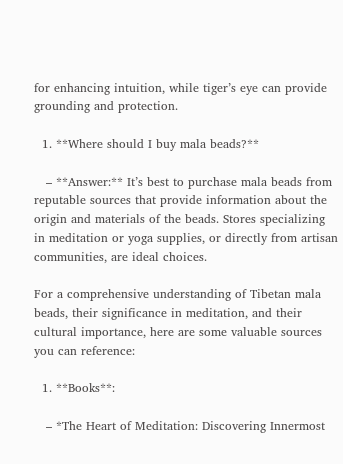for enhancing intuition, while tiger’s eye can provide grounding and protection.

  1. **Where should I buy mala beads?**

   – **Answer:** It’s best to purchase mala beads from reputable sources that provide information about the origin and materials of the beads. Stores specializing in meditation or yoga supplies, or directly from artisan communities, are ideal choices.

For a comprehensive understanding of Tibetan mala beads, their significance in meditation, and their cultural importance, here are some valuable sources you can reference:

  1. **Books**:

   – *The Heart of Meditation: Discovering Innermost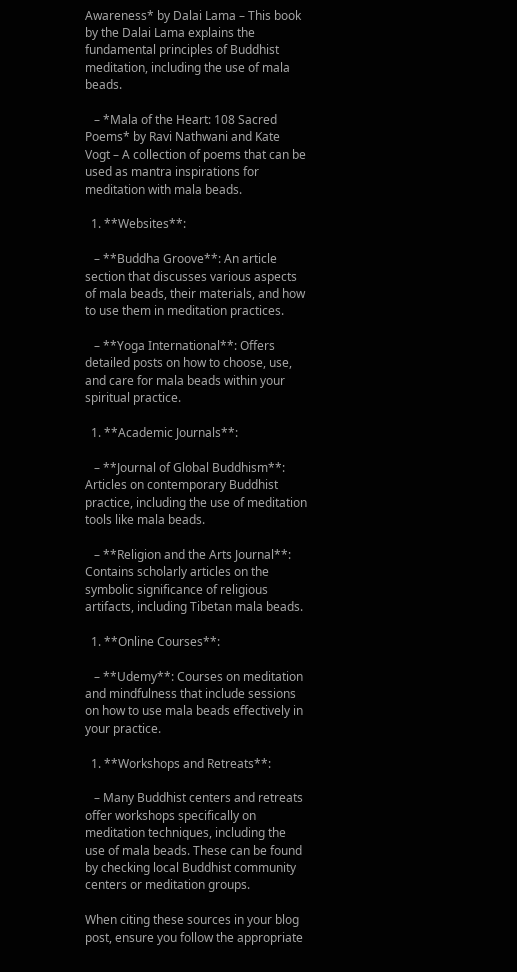Awareness* by Dalai Lama – This book by the Dalai Lama explains the fundamental principles of Buddhist meditation, including the use of mala beads.

   – *Mala of the Heart: 108 Sacred Poems* by Ravi Nathwani and Kate Vogt – A collection of poems that can be used as mantra inspirations for meditation with mala beads.

  1. **Websites**:

   – **Buddha Groove**: An article section that discusses various aspects of mala beads, their materials, and how to use them in meditation practices.

   – **Yoga International**: Offers detailed posts on how to choose, use, and care for mala beads within your spiritual practice.

  1. **Academic Journals**:

   – **Journal of Global Buddhism**: Articles on contemporary Buddhist practice, including the use of meditation tools like mala beads.

   – **Religion and the Arts Journal**: Contains scholarly articles on the symbolic significance of religious artifacts, including Tibetan mala beads.

  1. **Online Courses**:

   – **Udemy**: Courses on meditation and mindfulness that include sessions on how to use mala beads effectively in your practice.

  1. **Workshops and Retreats**:

   – Many Buddhist centers and retreats offer workshops specifically on meditation techniques, including the use of mala beads. These can be found by checking local Buddhist community centers or meditation groups.

When citing these sources in your blog post, ensure you follow the appropriate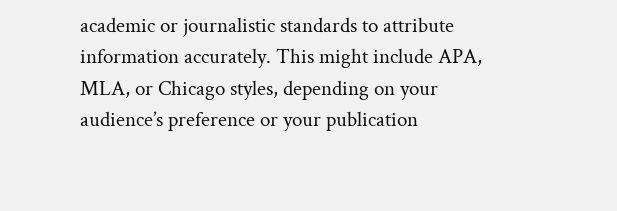academic or journalistic standards to attribute information accurately. This might include APA, MLA, or Chicago styles, depending on your audience’s preference or your publication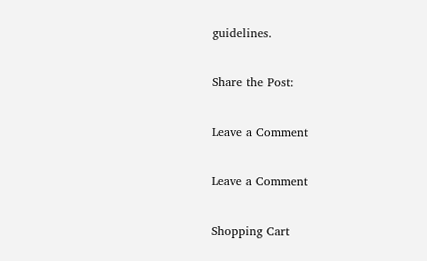guidelines.

Share the Post:

Leave a Comment

Leave a Comment

Shopping Cart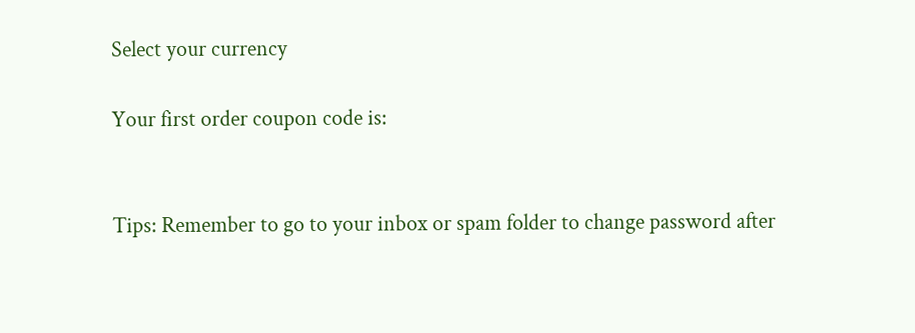Select your currency

Your first order coupon code is:


Tips: Remember to go to your inbox or spam folder to change password after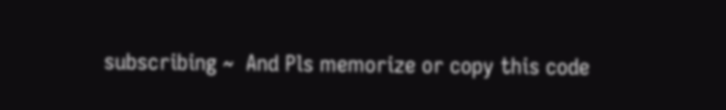subscribing ~  And Pls memorize or copy this code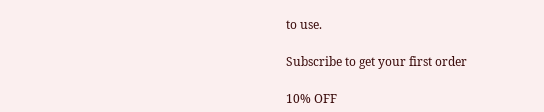to use.

Subscribe to get your first order

10% OFF